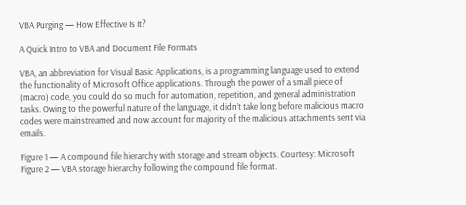VBA Purging — How Effective Is It?

A Quick Intro to VBA and Document File Formats

VBA, an abbreviation for Visual Basic Applications, is a programming language used to extend the functionality of Microsoft Office applications. Through the power of a small piece of (macro) code, you could do so much for automation, repetition, and general administration tasks. Owing to the powerful nature of the language, it didn’t take long before malicious macro codes were mainstreamed and now account for majority of the malicious attachments sent via emails.

Figure 1 — A compound file hierarchy with storage and stream objects. Courtesy: Microsoft
Figure 2 — VBA storage hierarchy following the compound file format.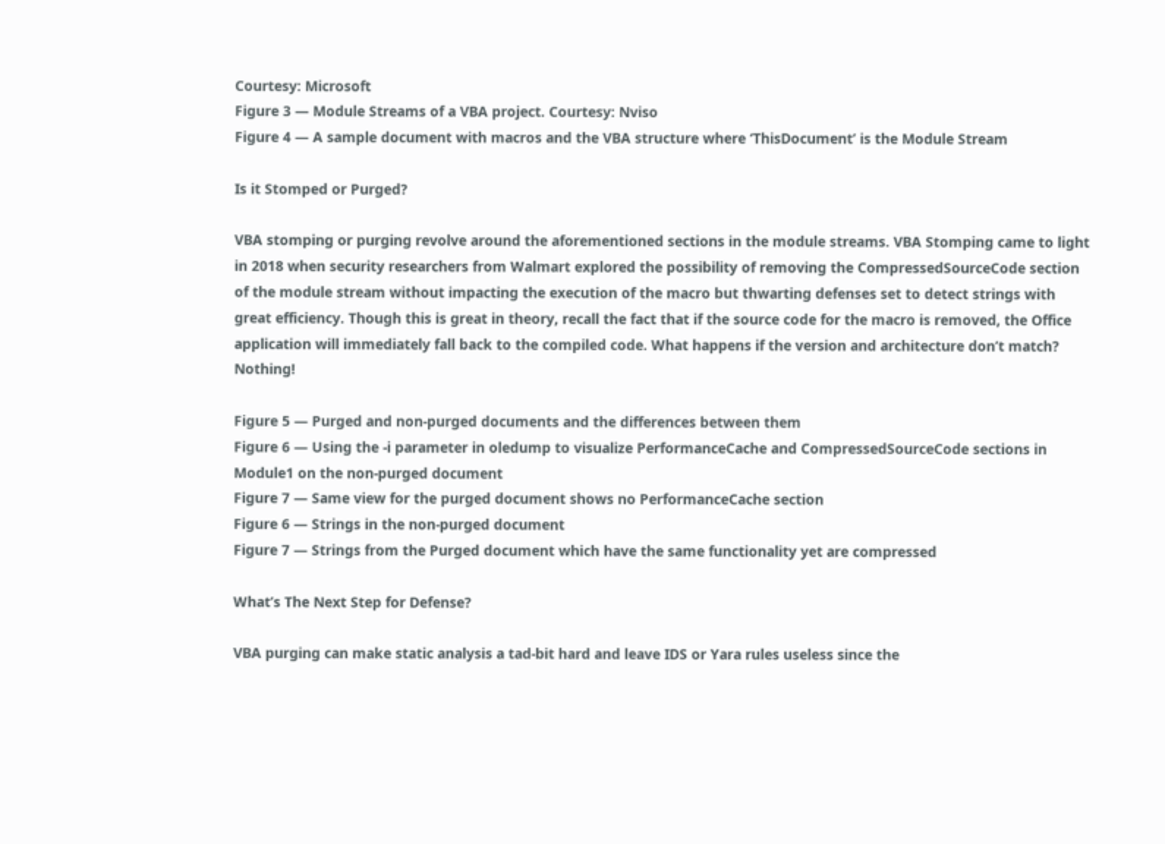Courtesy: Microsoft
Figure 3 — Module Streams of a VBA project. Courtesy: Nviso
Figure 4 — A sample document with macros and the VBA structure where ‘ThisDocument’ is the Module Stream

Is it Stomped or Purged?

VBA stomping or purging revolve around the aforementioned sections in the module streams. VBA Stomping came to light in 2018 when security researchers from Walmart explored the possibility of removing the CompressedSourceCode section of the module stream without impacting the execution of the macro but thwarting defenses set to detect strings with great efficiency. Though this is great in theory, recall the fact that if the source code for the macro is removed, the Office application will immediately fall back to the compiled code. What happens if the version and architecture don’t match? Nothing!

Figure 5 — Purged and non-purged documents and the differences between them
Figure 6 — Using the -i parameter in oledump to visualize PerformanceCache and CompressedSourceCode sections in Module1 on the non-purged document
Figure 7 — Same view for the purged document shows no PerformanceCache section
Figure 6 — Strings in the non-purged document
Figure 7 — Strings from the Purged document which have the same functionality yet are compressed

What’s The Next Step for Defense?

VBA purging can make static analysis a tad-bit hard and leave IDS or Yara rules useless since the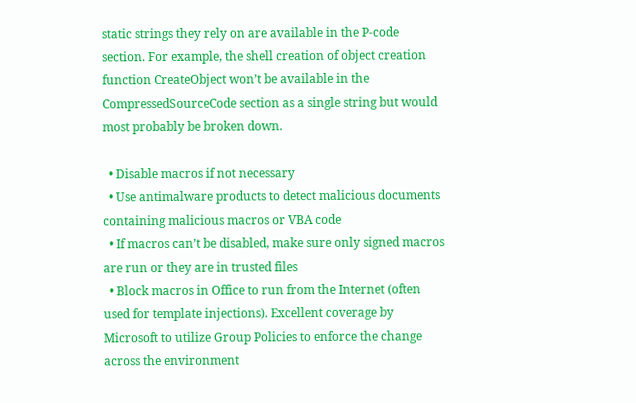static strings they rely on are available in the P-code section. For example, the shell creation of object creation function CreateObject won’t be available in the CompressedSourceCode section as a single string but would most probably be broken down.

  • Disable macros if not necessary
  • Use antimalware products to detect malicious documents containing malicious macros or VBA code
  • If macros can’t be disabled, make sure only signed macros are run or they are in trusted files
  • Block macros in Office to run from the Internet (often used for template injections). Excellent coverage by Microsoft to utilize Group Policies to enforce the change across the environment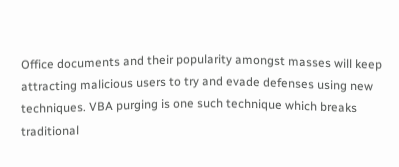Office documents and their popularity amongst masses will keep attracting malicious users to try and evade defenses using new techniques. VBA purging is one such technique which breaks traditional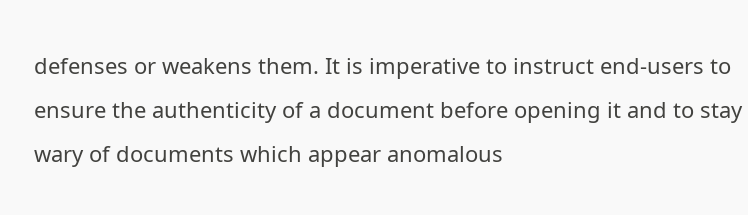defenses or weakens them. It is imperative to instruct end-users to ensure the authenticity of a document before opening it and to stay wary of documents which appear anomalous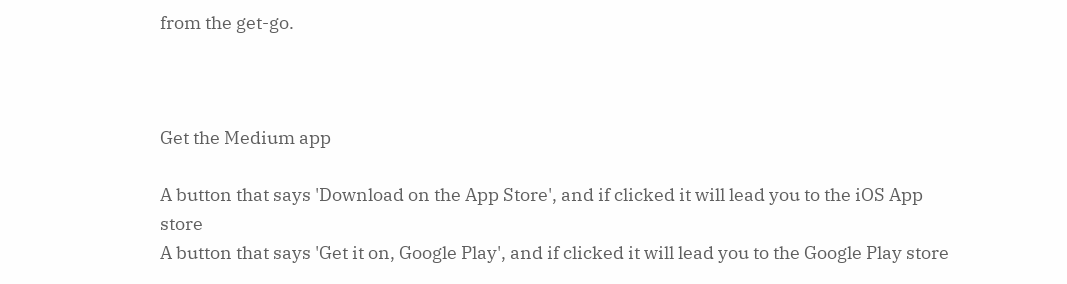from the get-go.



Get the Medium app

A button that says 'Download on the App Store', and if clicked it will lead you to the iOS App store
A button that says 'Get it on, Google Play', and if clicked it will lead you to the Google Play store